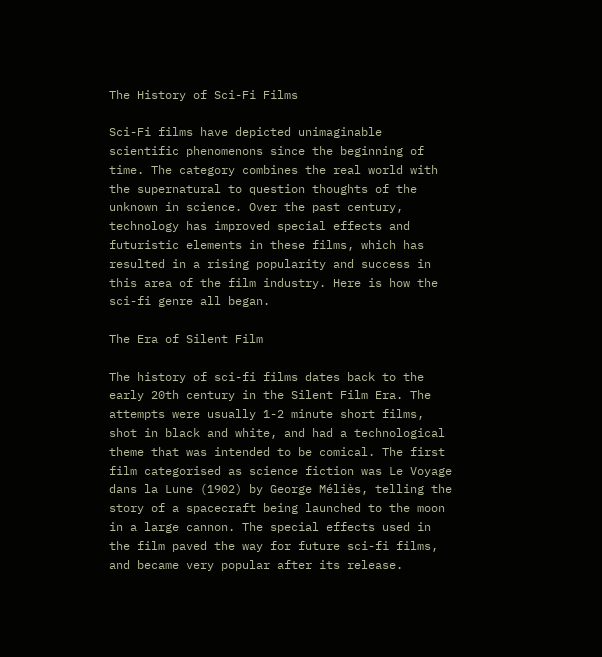The History of Sci-Fi Films

Sci-Fi films have depicted unimaginable scientific phenomenons since the beginning of time. The category combines the real world with the supernatural to question thoughts of the unknown in science. Over the past century, technology has improved special effects and futuristic elements in these films, which has resulted in a rising popularity and success in this area of the film industry. Here is how the sci-fi genre all began.

The Era of Silent Film

The history of sci-fi films dates back to the early 20th century in the Silent Film Era. The attempts were usually 1-2 minute short films, shot in black and white, and had a technological theme that was intended to be comical. The first film categorised as science fiction was Le Voyage dans la Lune (1902) by George Méliès, telling the story of a spacecraft being launched to the moon in a large cannon. The special effects used in the film paved the way for future sci-fi films, and became very popular after its release.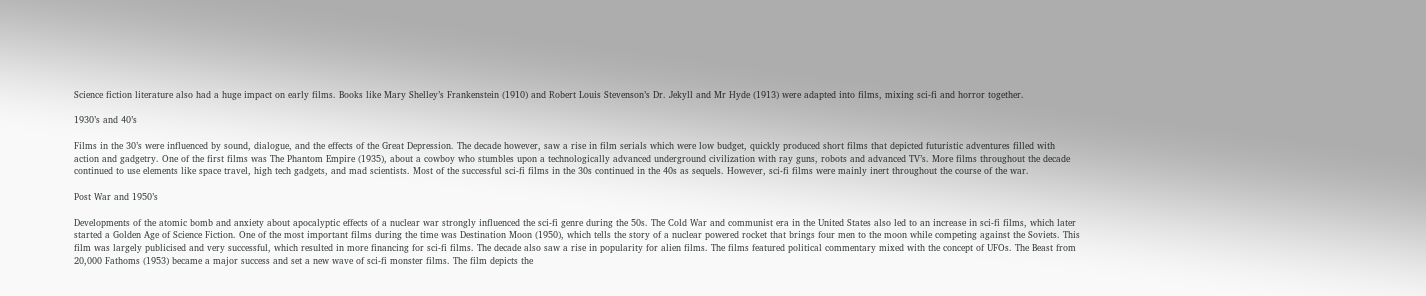Science fiction literature also had a huge impact on early films. Books like Mary Shelley’s Frankenstein (1910) and Robert Louis Stevenson’s Dr. Jekyll and Mr Hyde (1913) were adapted into films, mixing sci-fi and horror together.

1930’s and 40’s

Films in the 30’s were influenced by sound, dialogue, and the effects of the Great Depression. The decade however, saw a rise in film serials which were low budget, quickly produced short films that depicted futuristic adventures filled with action and gadgetry. One of the first films was The Phantom Empire (1935), about a cowboy who stumbles upon a technologically advanced underground civilization with ray guns, robots and advanced TV’s. More films throughout the decade continued to use elements like space travel, high tech gadgets, and mad scientists. Most of the successful sci-fi films in the 30s continued in the 40s as sequels. However, sci-fi films were mainly inert throughout the course of the war.

Post War and 1950’s

Developments of the atomic bomb and anxiety about apocalyptic effects of a nuclear war strongly influenced the sci-fi genre during the 50s. The Cold War and communist era in the United States also led to an increase in sci-fi films, which later started a Golden Age of Science Fiction. One of the most important films during the time was Destination Moon (1950), which tells the story of a nuclear powered rocket that brings four men to the moon while competing against the Soviets. This film was largely publicised and very successful, which resulted in more financing for sci-fi films. The decade also saw a rise in popularity for alien films. The films featured political commentary mixed with the concept of UFOs. The Beast from 20,000 Fathoms (1953) became a major success and set a new wave of sci-fi monster films. The film depicts the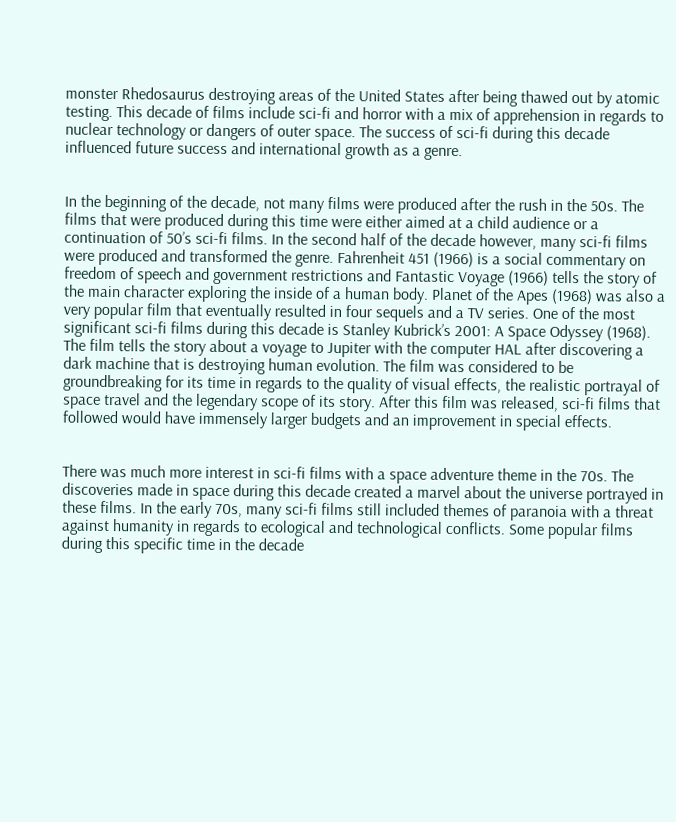monster Rhedosaurus destroying areas of the United States after being thawed out by atomic testing. This decade of films include sci-fi and horror with a mix of apprehension in regards to  nuclear technology or dangers of outer space. The success of sci-fi during this decade influenced future success and international growth as a genre.


In the beginning of the decade, not many films were produced after the rush in the 50s. The films that were produced during this time were either aimed at a child audience or a continuation of 50’s sci-fi films. In the second half of the decade however, many sci-fi films were produced and transformed the genre. Fahrenheit 451 (1966) is a social commentary on freedom of speech and government restrictions and Fantastic Voyage (1966) tells the story of the main character exploring the inside of a human body. Planet of the Apes (1968) was also a very popular film that eventually resulted in four sequels and a TV series. One of the most significant sci-fi films during this decade is Stanley Kubrick’s 2001: A Space Odyssey (1968). The film tells the story about a voyage to Jupiter with the computer HAL after discovering a dark machine that is destroying human evolution. The film was considered to be groundbreaking for its time in regards to the quality of visual effects, the realistic portrayal of space travel and the legendary scope of its story. After this film was released, sci-fi films that followed would have immensely larger budgets and an improvement in special effects.


There was much more interest in sci-fi films with a space adventure theme in the 70s. The discoveries made in space during this decade created a marvel about the universe portrayed in these films. In the early 70s, many sci-fi films still included themes of paranoia with a threat against humanity in regards to ecological and technological conflicts. Some popular films during this specific time in the decade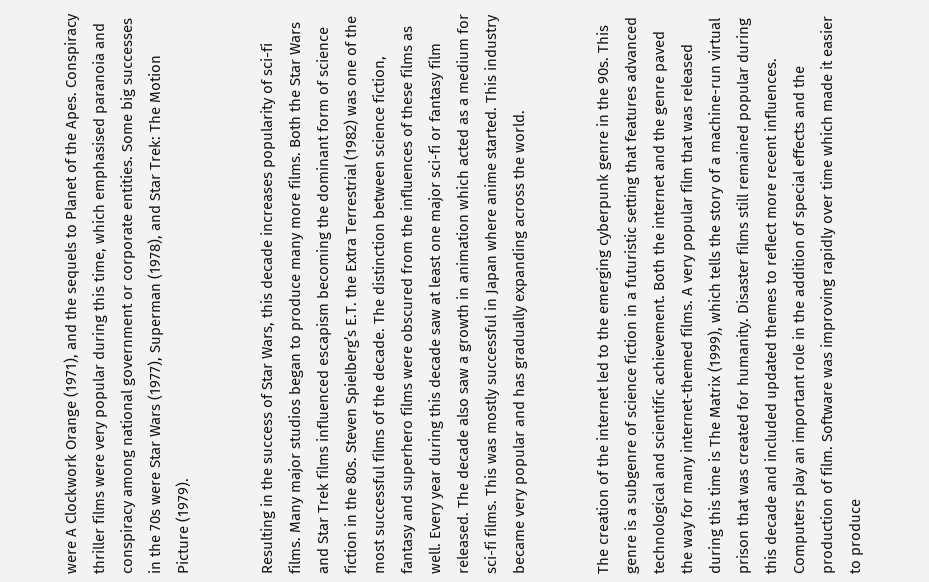were A Clockwork Orange (1971), and the sequels to Planet of the Apes. Conspiracy thriller films were very popular during this time, which emphasised paranoia and conspiracy among national government or corporate entities. Some big successes in the 70s were Star Wars (1977), Superman (1978), and Star Trek: The Motion Picture (1979).


Resulting in the success of Star Wars, this decade increases popularity of sci-fi films. Many major studios began to produce many more films. Both the Star Wars and Star Trek films influenced escapism becoming the dominant form of science fiction in the 80s. Steven Spielberg’s E.T. the Extra Terrestrial (1982) was one of the most successful films of the decade. The distinction between science fiction, fantasy and superhero films were obscured from the influences of these films as well. Every year during this decade saw at least one major sci-fi or fantasy film released. The decade also saw a growth in animation which acted as a medium for sci-fi films. This was mostly successful in Japan where anime started. This industry became very popular and has gradually expanding across the world.


The creation of the internet led to the emerging cyberpunk genre in the 90s. This genre is a subgenre of science fiction in a futuristic setting that features advanced technological and scientific achievement. Both the internet and the genre paved the way for many internet-themed films. A very popular film that was released during this time is The Matrix (1999), which tells the story of a machine-run virtual prison that was created for humanity. Disaster films still remained popular during this decade and included updated themes to reflect more recent influences. Computers play an important role in the addition of special effects and the production of film. Software was improving rapidly over time which made it easier to produce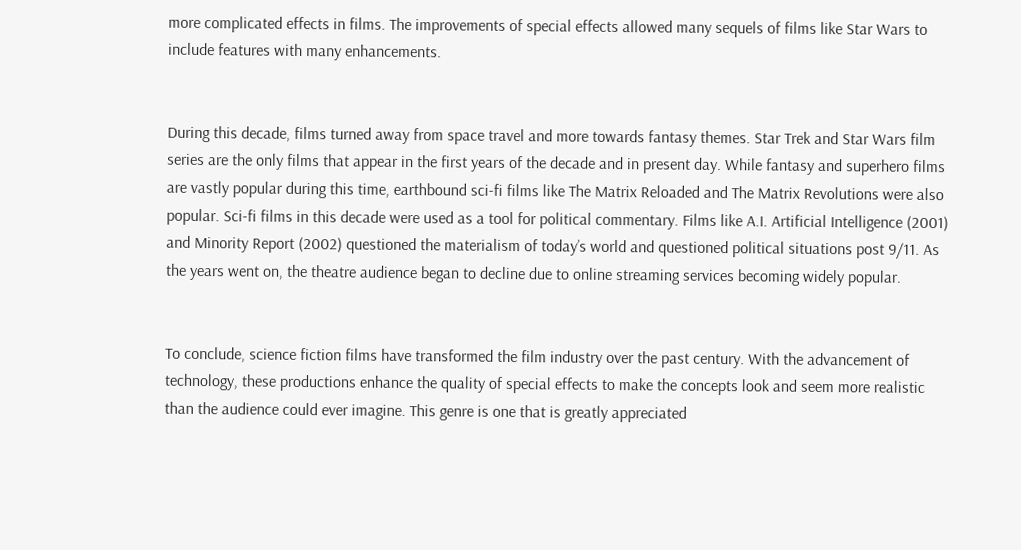more complicated effects in films. The improvements of special effects allowed many sequels of films like Star Wars to include features with many enhancements.


During this decade, films turned away from space travel and more towards fantasy themes. Star Trek and Star Wars film series are the only films that appear in the first years of the decade and in present day. While fantasy and superhero films are vastly popular during this time, earthbound sci-fi films like The Matrix Reloaded and The Matrix Revolutions were also popular. Sci-fi films in this decade were used as a tool for political commentary. Films like A.I. Artificial Intelligence (2001) and Minority Report (2002) questioned the materialism of today’s world and questioned political situations post 9/11. As the years went on, the theatre audience began to decline due to online streaming services becoming widely popular.


To conclude, science fiction films have transformed the film industry over the past century. With the advancement of technology, these productions enhance the quality of special effects to make the concepts look and seem more realistic than the audience could ever imagine. This genre is one that is greatly appreciated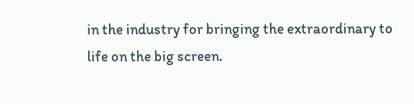in the industry for bringing the extraordinary to life on the big screen.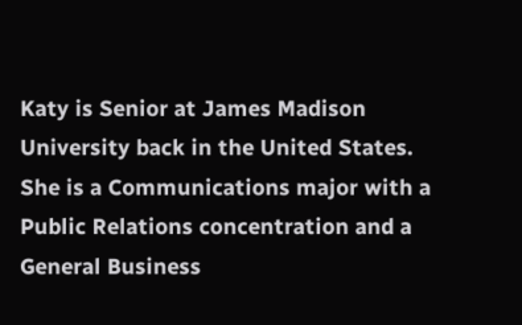Katy is Senior at James Madison University back in the United States. She is a Communications major with a Public Relations concentration and a General Business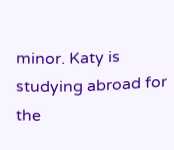minor. Katy is studying abroad for the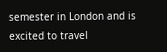semester in London and is excited to travel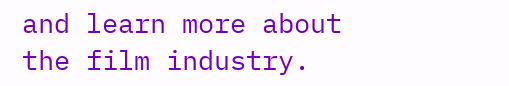and learn more about the film industry.